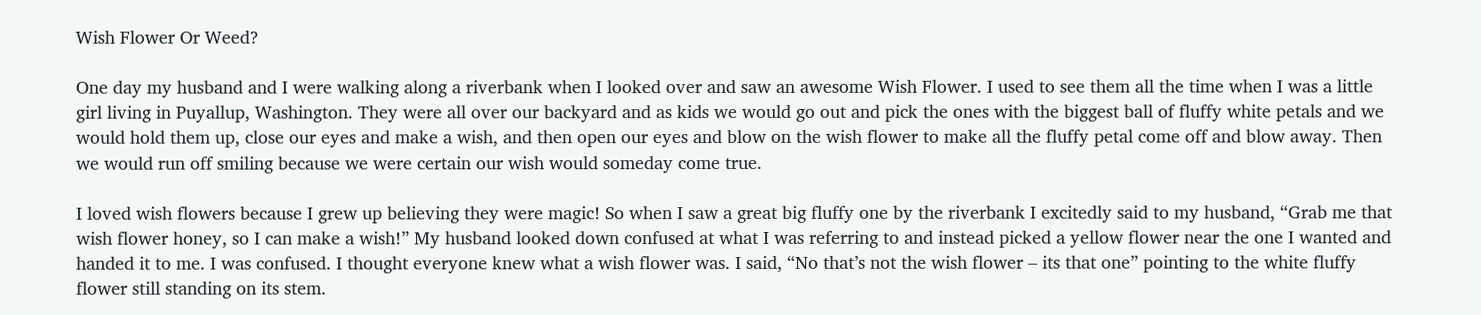Wish Flower Or Weed?

One day my husband and I were walking along a riverbank when I looked over and saw an awesome Wish Flower. I used to see them all the time when I was a little girl living in Puyallup, Washington. They were all over our backyard and as kids we would go out and pick the ones with the biggest ball of fluffy white petals and we would hold them up, close our eyes and make a wish, and then open our eyes and blow on the wish flower to make all the fluffy petal come off and blow away. Then we would run off smiling because we were certain our wish would someday come true.

I loved wish flowers because I grew up believing they were magic! So when I saw a great big fluffy one by the riverbank I excitedly said to my husband, “Grab me that wish flower honey, so I can make a wish!” My husband looked down confused at what I was referring to and instead picked a yellow flower near the one I wanted and handed it to me. I was confused. I thought everyone knew what a wish flower was. I said, “No that’s not the wish flower – its that one” pointing to the white fluffy flower still standing on its stem.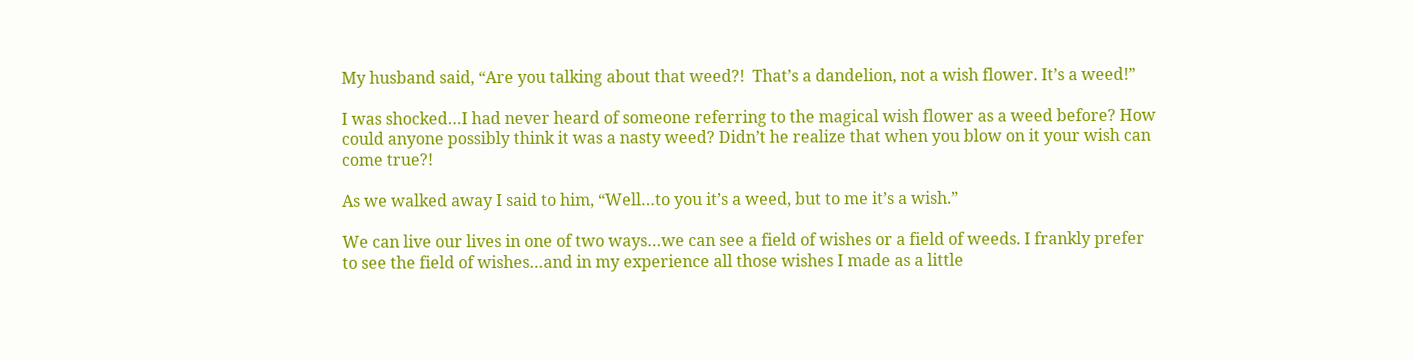My husband said, “Are you talking about that weed?!  That’s a dandelion, not a wish flower. It’s a weed!”

I was shocked…I had never heard of someone referring to the magical wish flower as a weed before? How could anyone possibly think it was a nasty weed? Didn’t he realize that when you blow on it your wish can come true?!

As we walked away I said to him, “Well…to you it’s a weed, but to me it’s a wish.”

We can live our lives in one of two ways…we can see a field of wishes or a field of weeds. I frankly prefer to see the field of wishes…and in my experience all those wishes I made as a little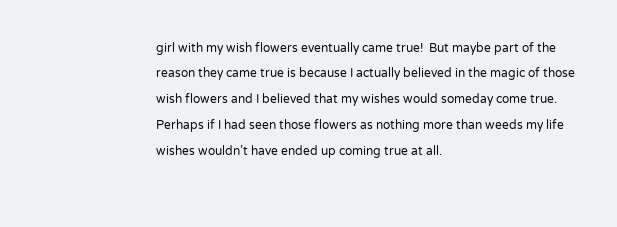girl with my wish flowers eventually came true!  But maybe part of the reason they came true is because I actually believed in the magic of those wish flowers and I believed that my wishes would someday come true.  Perhaps if I had seen those flowers as nothing more than weeds my life wishes wouldn’t have ended up coming true at all.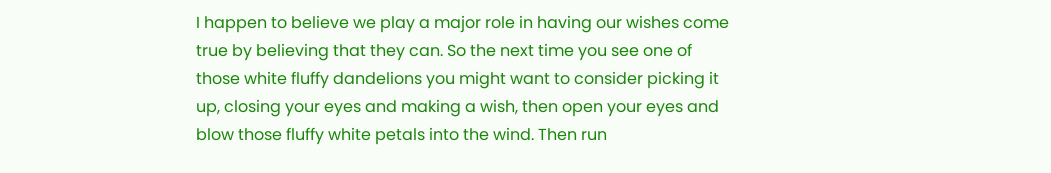I happen to believe we play a major role in having our wishes come true by believing that they can. So the next time you see one of those white fluffy dandelions you might want to consider picking it up, closing your eyes and making a wish, then open your eyes and blow those fluffy white petals into the wind. Then run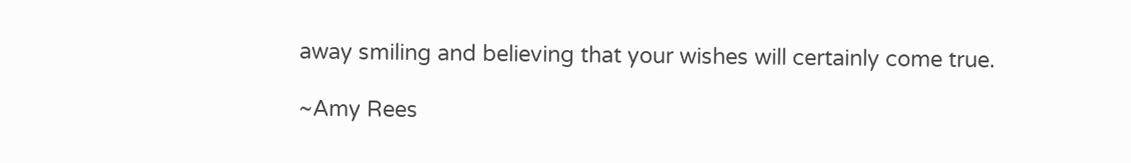away smiling and believing that your wishes will certainly come true.

~Amy Rees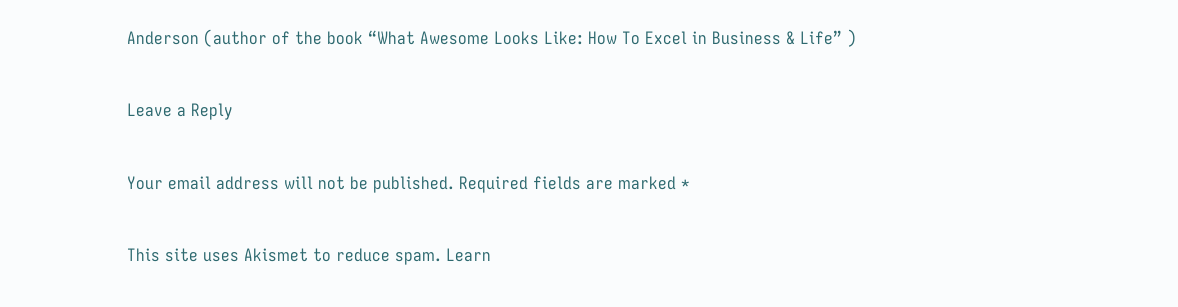Anderson (author of the book “What Awesome Looks Like: How To Excel in Business & Life” )

Leave a Reply

Your email address will not be published. Required fields are marked *

This site uses Akismet to reduce spam. Learn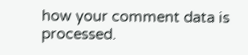how your comment data is processed.